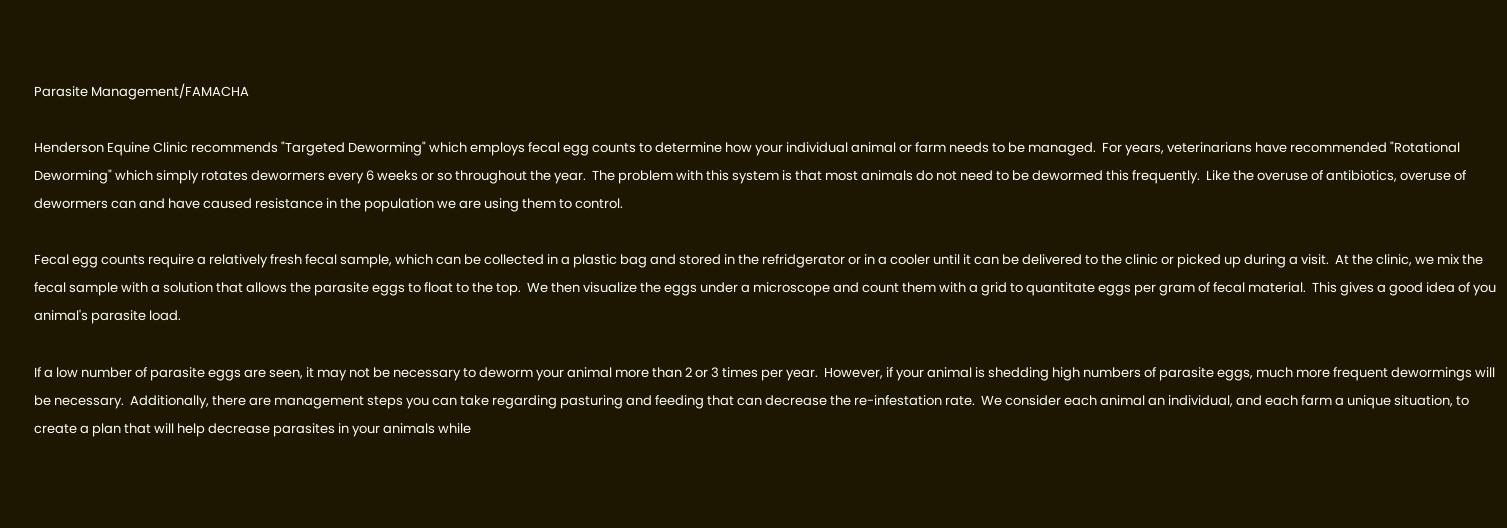Parasite Management/FAMACHA

Henderson Equine Clinic recommends "Targeted Deworming" which employs fecal egg counts to determine how your individual animal or farm needs to be managed.  For years, veterinarians have recommended "Rotational Deworming" which simply rotates dewormers every 6 weeks or so throughout the year.  The problem with this system is that most animals do not need to be dewormed this frequently.  Like the overuse of antibiotics, overuse of dewormers can and have caused resistance in the population we are using them to control.

Fecal egg counts require a relatively fresh fecal sample, which can be collected in a plastic bag and stored in the refridgerator or in a cooler until it can be delivered to the clinic or picked up during a visit.  At the clinic, we mix the fecal sample with a solution that allows the parasite eggs to float to the top.  We then visualize the eggs under a microscope and count them with a grid to quantitate eggs per gram of fecal material.  This gives a good idea of you animal's parasite load.

If a low number of parasite eggs are seen, it may not be necessary to deworm your animal more than 2 or 3 times per year.  However, if your animal is shedding high numbers of parasite eggs, much more frequent dewormings will be necessary.  Additionally, there are management steps you can take regarding pasturing and feeding that can decrease the re-infestation rate.  We consider each animal an individual, and each farm a unique situation, to create a plan that will help decrease parasites in your animals while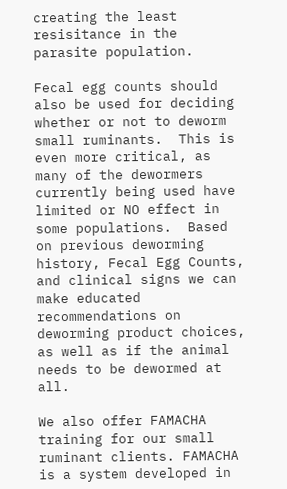creating the least resisitance in the parasite population.

Fecal egg counts should also be used for deciding whether or not to deworm small ruminants.  This is even more critical, as many of the dewormers currently being used have limited or NO effect in some populations.  Based on previous deworming history, Fecal Egg Counts, and clinical signs we can make educated recommendations on deworming product choices, as well as if the animal needs to be dewormed at all.

We also offer FAMACHA training for our small ruminant clients. FAMACHA is a system developed in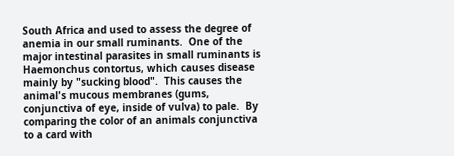South Africa and used to assess the degree of anemia in our small ruminants.  One of the major intestinal parasites in small ruminants is Haemonchus contortus, which causes disease mainly by "sucking blood".  This causes the animal's mucous membranes (gums, conjunctiva of eye, inside of vulva) to pale.  By comparing the color of an animals conjunctiva to a card with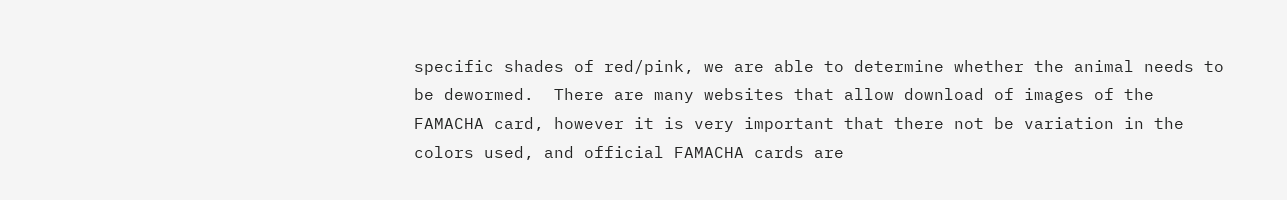specific shades of red/pink, we are able to determine whether the animal needs to be dewormed.  There are many websites that allow download of images of the FAMACHA card, however it is very important that there not be variation in the colors used, and official FAMACHA cards are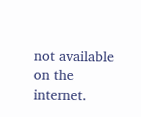not available on the internet.